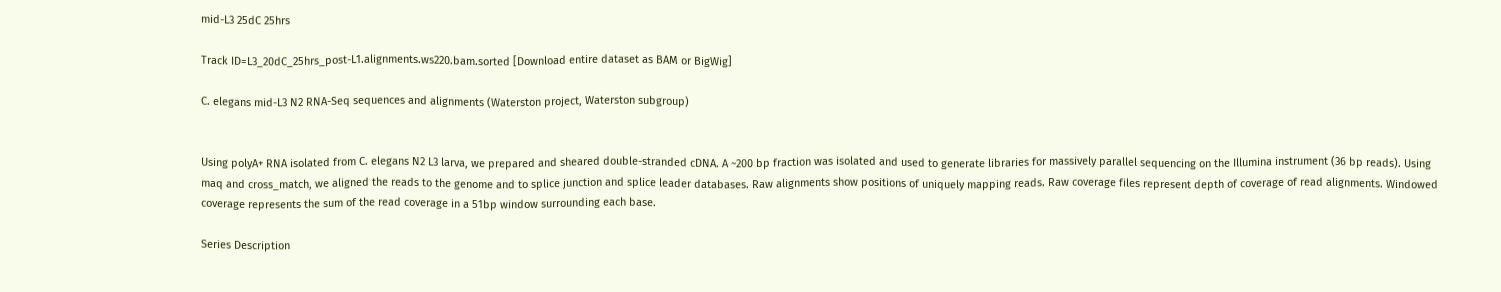mid-L3 25dC 25hrs

Track ID=L3_20dC_25hrs_post-L1.alignments.ws220.bam.sorted [Download entire dataset as BAM or BigWig]

C. elegans mid-L3 N2 RNA-Seq sequences and alignments (Waterston project, Waterston subgroup)


Using polyA+ RNA isolated from C. elegans N2 L3 larva, we prepared and sheared double-stranded cDNA. A ~200 bp fraction was isolated and used to generate libraries for massively parallel sequencing on the Illumina instrument (36 bp reads). Using maq and cross_match, we aligned the reads to the genome and to splice junction and splice leader databases. Raw alignments show positions of uniquely mapping reads. Raw coverage files represent depth of coverage of read alignments. Windowed coverage represents the sum of the read coverage in a 51bp window surrounding each base.

Series Description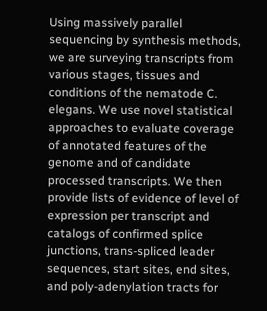Using massively parallel sequencing by synthesis methods, we are surveying transcripts from various stages, tissues and conditions of the nematode C. elegans. We use novel statistical approaches to evaluate coverage of annotated features of the genome and of candidate processed transcripts. We then provide lists of evidence of level of expression per transcript and catalogs of confirmed splice junctions, trans-spliced leader sequences, start sites, end sites, and poly-adenylation tracts for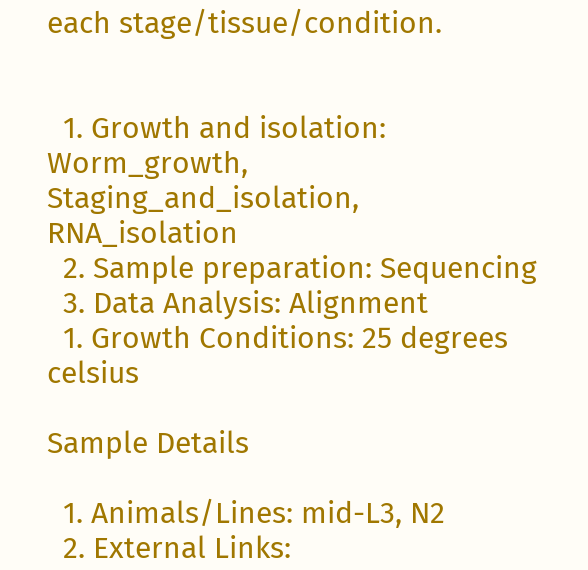each stage/tissue/condition.


  1. Growth and isolation: Worm_growth, Staging_and_isolation, RNA_isolation
  2. Sample preparation: Sequencing
  3. Data Analysis: Alignment
  1. Growth Conditions: 25 degrees celsius

Sample Details

  1. Animals/Lines: mid-L3, N2
  2. External Links: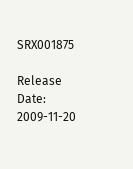SRX001875

Release Date: 2009-11-20